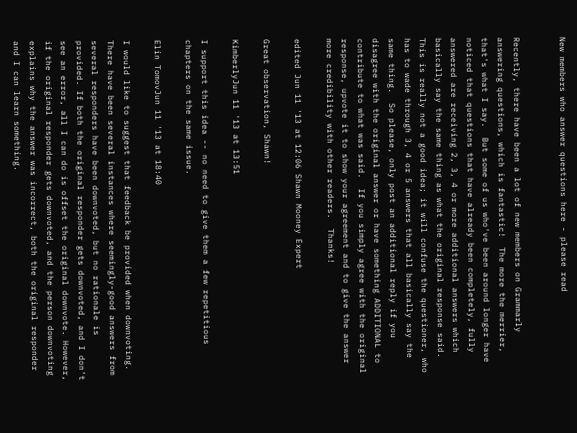New members who answer questions here - please read


Recently, there have been a lot of new members on Grammarly answering questions, which is fantastic!  The more the merrier, that's what I say.  But some of us who've been around longer have noticed that questions that have already been completely, fully answered are receiving 2, 3, 4 or more additional answers which basically say the same thing as what the original response said.  This is really not a good idea; it will confuse the questioner, who has to wade through 3, 4 or 5 answers that all basically say the same thing.  So please, only post an additional reply if you disagree with the original answer or have something ADDITIONAL to contribute to what was said.  If you simply agree with the original response, upvote it to show your agreement and to give the answer more credibility with other readers.  Thanks!

edited Jun 11 '13 at 12:06 Shawn Mooney Expert

Great observation, Shawn!

KimberlyJun 11 '13 at 13:51

I support this idea -- no need to give them a few repetitious chapters on the same issue.

Elin TomovJun 11 '13 at 18:40

I would like to suggest that feedback be provided when downvoting. There have been several instances where seemingly-good answers from several responders have been downvoted, but no rationale is provided. If both the original responder gets downvoted, and I don't see an error, all I can do is offset the original downvote. However, if the original responder gets downvoted, and the person downvoting explains why the answer was incorrect, both the original responder and I can learn something.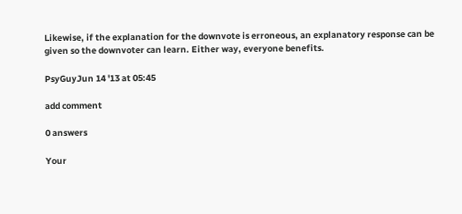Likewise, if the explanation for the downvote is erroneous, an explanatory response can be given so the downvoter can learn. Either way, everyone benefits.

PsyGuyJun 14 '13 at 05:45

add comment

0 answers

Your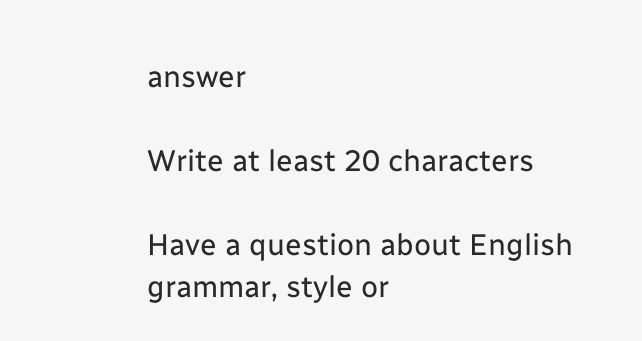answer

Write at least 20 characters

Have a question about English grammar, style or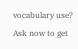vocabulary use? Ask now to get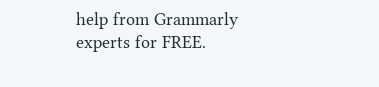help from Grammarly experts for FREE.